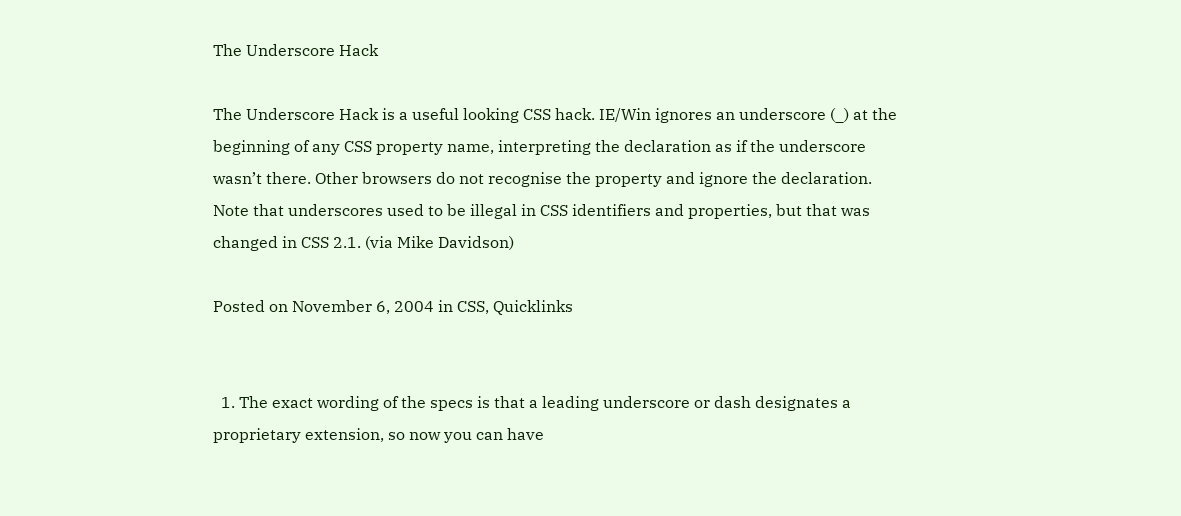The Underscore Hack

The Underscore Hack is a useful looking CSS hack. IE/Win ignores an underscore (_) at the beginning of any CSS property name, interpreting the declaration as if the underscore wasn’t there. Other browsers do not recognise the property and ignore the declaration. Note that underscores used to be illegal in CSS identifiers and properties, but that was changed in CSS 2.1. (via Mike Davidson)

Posted on November 6, 2004 in CSS, Quicklinks


  1. The exact wording of the specs is that a leading underscore or dash designates a proprietary extension, so now you can have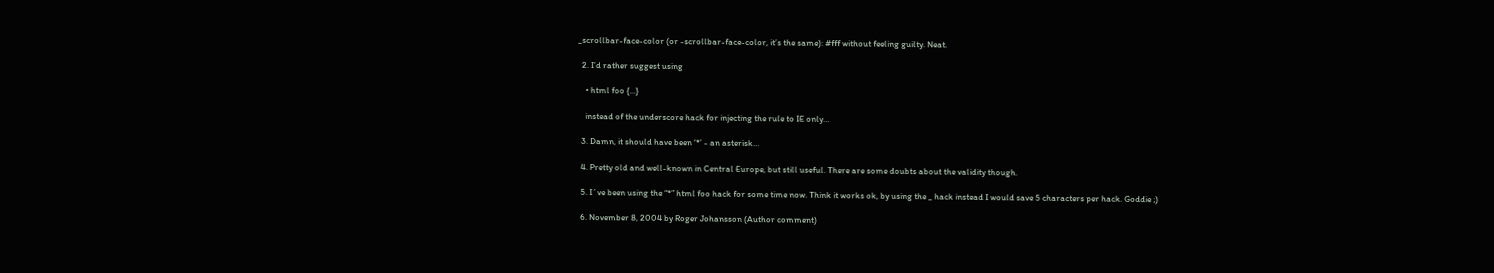_scrollbar-face-color (or -scrollbar-face-color, it’s the same): #fff without feeling guilty. Neat.

  2. I’d rather suggest using

    • html foo {…}

    instead of the underscore hack for injecting the rule to IE only…

  3. Damn, it should have been ‘*’ - an asterisk…

  4. Pretty old and well-known in Central Europe, but still useful. There are some doubts about the validity though.

  5. I´ve been using the “*” html foo hack for some time now. Think it works ok, by using the _ hack instead I would save 5 characters per hack. Goddie ;)

  6. November 8, 2004 by Roger Johansson (Author comment)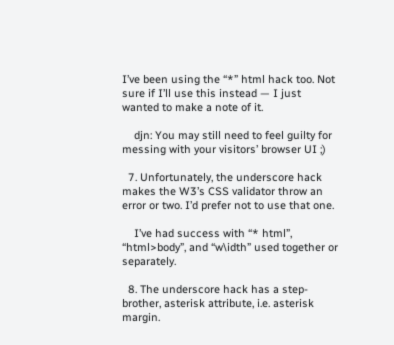I’ve been using the “*” html hack too. Not sure if I’ll use this instead — I just wanted to make a note of it.

    djn: You may still need to feel guilty for messing with your visitors’ browser UI ;)

  7. Unfortunately, the underscore hack makes the W3’s CSS validator throw an error or two. I’d prefer not to use that one.

    I’ve had success with “* html”, “html>body”, and “w\idth” used together or separately.

  8. The underscore hack has a step-brother, asterisk attribute, i.e. asterisk margin.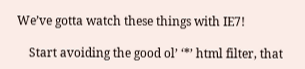We’ve gotta watch these things with IE7!

    Start avoiding the good ol’ ‘*’ html filter, that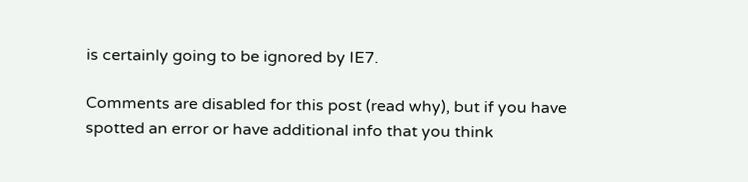is certainly going to be ignored by IE7.

Comments are disabled for this post (read why), but if you have spotted an error or have additional info that you think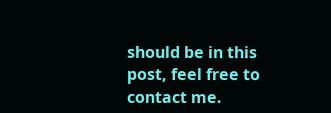should be in this post, feel free to contact me.